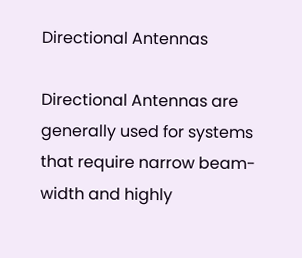Directional Antennas

Directional Antennas are generally used for systems that require narrow beam-width and highly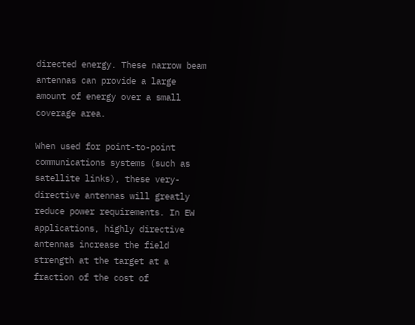directed energy. These narrow beam antennas can provide a large amount of energy over a small coverage area.

When used for point-to-point communications systems (such as satellite links), these very-directive antennas will greatly reduce power requirements. In EW applications, highly directive antennas increase the field strength at the target at a fraction of the cost of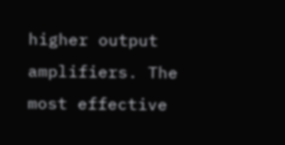higher output amplifiers. The most effective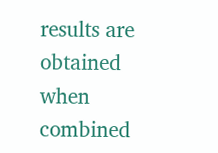results are obtained when combined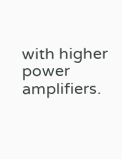with higher power amplifiers.